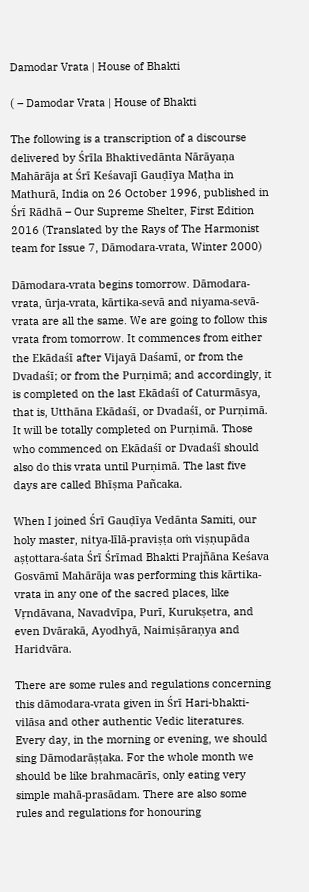Damodar Vrata | House of Bhakti

( – Damodar Vrata | House of Bhakti

The following is a transcription of a discourse delivered by Śrīla Bhaktivedānta Nārāyaṇa Mahārāja at Śrī Keśavajī Gauḍīya Maṭha in Mathurā, India on 26 October 1996, published in Śrī Rādhā – Our Supreme Shelter, First Edition 2016 (Translated by the Rays of The Harmonist team for Issue 7, Dāmodara-vrata, Winter 2000)

Dāmodara-vrata begins tomorrow. Dāmodara-vrata, ūrja-vrata, kārtika-sevā and niyama-sevā-vrata are all the same. We are going to follow this vrata from tomorrow. It commences from either the Ekādaśī after Vijayā Daśamī, or from the Dvadaśī; or from the Purṇimā; and accordingly, it is completed on the last Ekādaśī of Caturmāsya, that is, Utthāna Ekādaśī, or Dvadaśī, or Purṇimā. It will be totally completed on Purṇimā. Those who commenced on Ekādaśī or Dvadaśī should also do this vrata until Purṇimā. The last five days are called Bhīṣma Pañcaka.

When I joined Śrī Gauḍīya Vedānta Samiti, our holy master, nitya-līlā-praviṣṭa oṁ viṣṇupāda aṣṭottara-śata Śrī Śrīmad Bhakti Prajñāna Keśava Gosvāmī Mahārāja was performing this kārtika-vrata in any one of the sacred places, like Vṛndāvana, Navadvīpa, Purī, Kurukṣetra, and even Dvārakā, Ayodhyā, Naimiṣāraṇya and Haridvāra.

There are some rules and regulations concerning this dāmodara-vrata given in Śrī Hari-bhakti-vilāsa and other authentic Vedic literatures. Every day, in the morning or evening, we should sing Dāmodarāṣṭaka. For the whole month we should be like brahmacārīs, only eating very simple mahā-prasādam. There are also some rules and regulations for honouring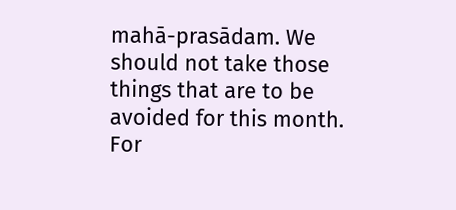mahā-prasādam. We should not take those things that are to be avoided for this month. For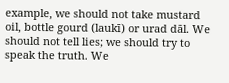example, we should not take mustard oil, bottle gourd (laukī) or urad dāl. We should not tell lies; we should try to speak the truth. We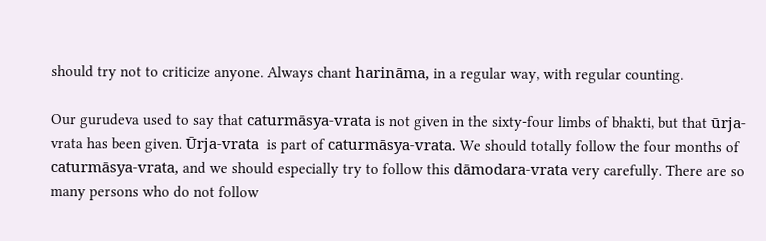should try not to criticize anyone. Always chant harināma, in a regular way, with regular counting.

Our gurudeva used to say that caturmāsya-vrata is not given in the sixty-four limbs of bhakti, but that ūrja-vrata has been given. Ūrja-vrata  is part of caturmāsya-vrata. We should totally follow the four months of caturmāsya-vrata, and we should especially try to follow this dāmodara-vrata very carefully. There are so many persons who do not follow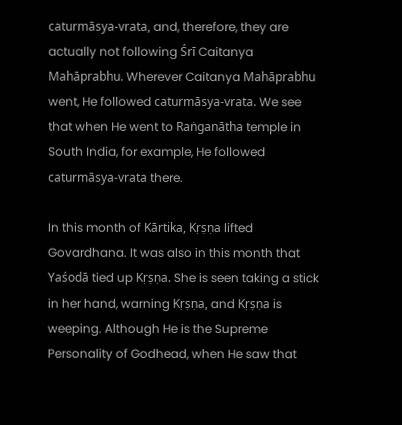caturmāsya-vrata, and, therefore, they are actually not following Śrī Caitanya Mahāprabhu. Wherever Caitanya Mahāprabhu went, He followed caturmāsya-vrata. We see that when He went to Raṅganātha temple in South India, for example, He followed caturmāsya-vrata there.

In this month of Kārtika, Kṛṣṇa lifted Govardhana. It was also in this month that Yaśodā tied up Kṛṣṇa. She is seen taking a stick in her hand, warning Kṛṣṇa, and Kṛṣṇa is weeping. Although He is the Supreme Personality of Godhead, when He saw that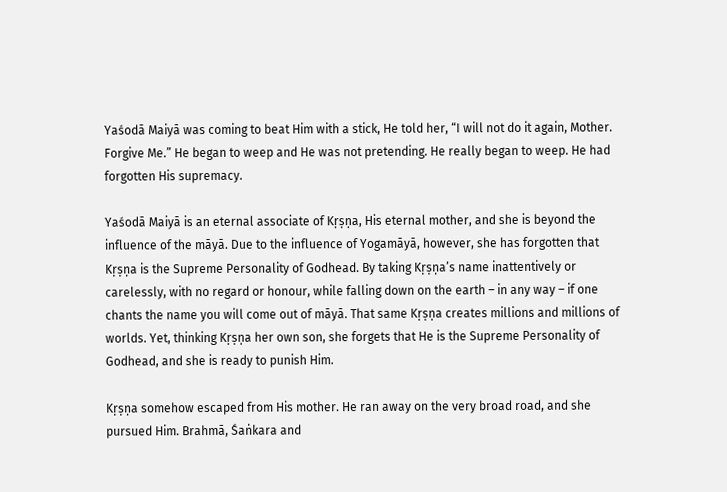Yaśodā Maiyā was coming to beat Him with a stick, He told her, “I will not do it again, Mother. Forgive Me.” He began to weep and He was not pretending. He really began to weep. He had forgotten His supremacy.

Yaśodā Maiyā is an eternal associate of Kṛṣṇa, His eternal mother, and she is beyond the influence of the māyā. Due to the influence of Yogamāyā, however, she has forgotten that Kṛṣṇa is the Supreme Personality of Godhead. By taking Kṛṣṇa’s name inattentively or carelessly, with no regard or honour, while falling down on the earth – in any way – if one chants the name you will come out of māyā. That same Kṛṣṇa creates millions and millions of worlds. Yet, thinking Kṛṣṇa her own son, she forgets that He is the Supreme Personality of Godhead, and she is ready to punish Him.

Kṛṣṇa somehow escaped from His mother. He ran away on the very broad road, and she pursued Him. Brahmā, Śaṅkara and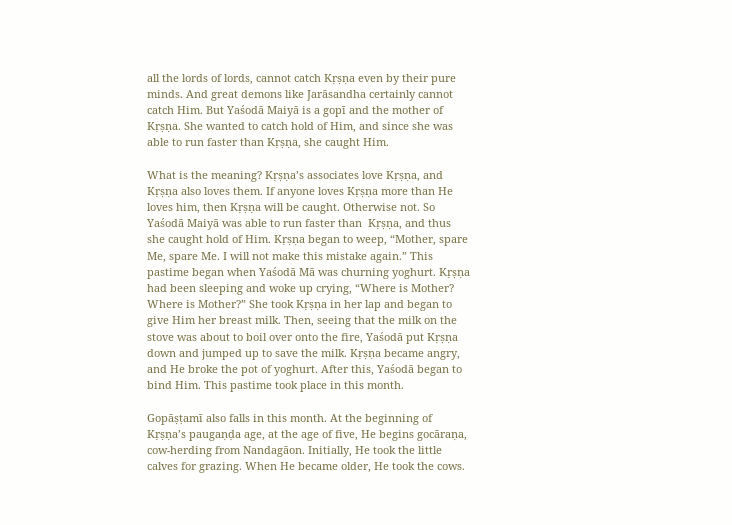all the lords of lords, cannot catch Kṛṣṇa even by their pure minds. And great demons like Jarāsandha certainly cannot catch Him. But Yaśodā Maiyā is a gopī and the mother of Kṛṣṇa. She wanted to catch hold of Him, and since she was able to run faster than Kṛṣṇa, she caught Him.

What is the meaning? Kṛṣṇa’s associates love Kṛṣṇa, and Kṛṣṇa also loves them. If anyone loves Kṛṣṇa more than He loves him, then Kṛṣṇa will be caught. Otherwise not. So Yaśodā Maiyā was able to run faster than  Kṛṣṇa, and thus she caught hold of Him. Kṛṣṇa began to weep, “Mother, spare Me, spare Me. I will not make this mistake again.” This pastime began when Yaśodā Mā was churning yoghurt. Kṛṣṇa had been sleeping and woke up crying, “Where is Mother? Where is Mother?” She took Kṛṣṇa in her lap and began to give Him her breast milk. Then, seeing that the milk on the stove was about to boil over onto the fire, Yaśodā put Kṛṣṇa down and jumped up to save the milk. Kṛṣṇa became angry, and He broke the pot of yoghurt. After this, Yaśodā began to bind Him. This pastime took place in this month.

Gopāṣṭamī also falls in this month. At the beginning of Kṛṣṇa’s paugaṇḍa age, at the age of five, He begins gocāraṇa, cow-herding from Nandagāon. Initially, He took the little calves for grazing. When He became older, He took the cows.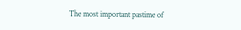The most important pastime of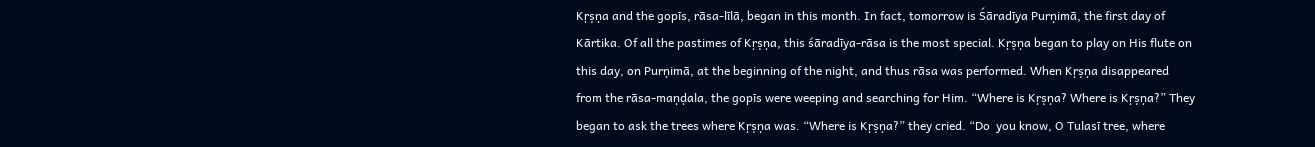Kṛṣṇa and the gopīs, rāsa-līlā, began in this month. In fact, tomorrow is Śāradīya Purṇimā, the first day of Kārtika. Of all the pastimes of Kṛṣṇa, this śāradīya-rāsa is the most special. Kṛṣṇa began to play on His flute on this day, on Purṇimā, at the beginning of the night, and thus rāsa was performed. When Kṛṣṇa disappeared from the rāsa-maṇḍala, the gopīs were weeping and searching for Him. “Where is Kṛṣṇa? Where is Kṛṣṇa?” They began to ask the trees where Kṛṣṇa was. “Where is Kṛṣṇa?” they cried. “Do  you know, O Tulasī tree, where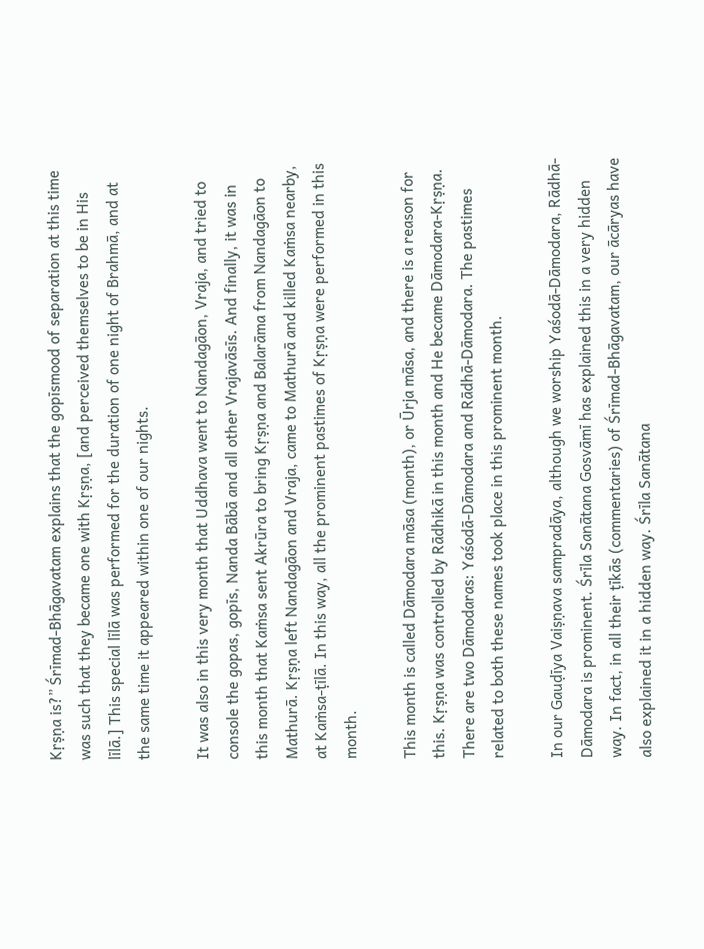Kṛṣṇa is?” Śrīmad-Bhāgavatam explains that the gopīsmood of separation at this time was such that they became one with Kṛṣṇa, [and perceived themselves to be in His līlā.] This special līlā was performed for the duration of one night of Brahmā, and at the same time it appeared within one of our nights.

It was also in this very month that Uddhava went to Nandagāon, Vraja, and tried to console the gopas, gopīs, Nanda Bābā and all other Vrajavāsīs. And finally, it was in this month that Kaṁsa sent Akrūra to bring Kṛṣṇa and Balarāma from Nandagāon to Mathurā. Kṛṣṇa left Nandagāon and Vraja, came to Mathurā and killed Kaṁsa nearby, at Kaṁsa-ṭīlā. In this way, all the prominent pastimes of Kṛṣṇa were performed in this month.

This month is called Dāmodara māsa (month), or Ūrja māsa, and there is a reason for this. Kṛṣṇa was controlled by Rādhikā in this month and He became Dāmodara-Kṛṣṇa. There are two Dāmodaras: Yaśodā-Dāmodara and Rādhā-Dāmodara. The pastimes related to both these names took place in this prominent month.

In our Gauḍīya Vaiṣṇava sampradāya, although we worship Yaśodā-Dāmodara, Rādhā-Dāmodara is prominent. Śrīla Sanātana Gosvāmī has explained this in a very hidden way. In fact, in all their ṭīkās (commentaries) of Śrīmad-Bhāgavatam, our ācāryas have also explained it in a hidden way. Śrīla Sanātana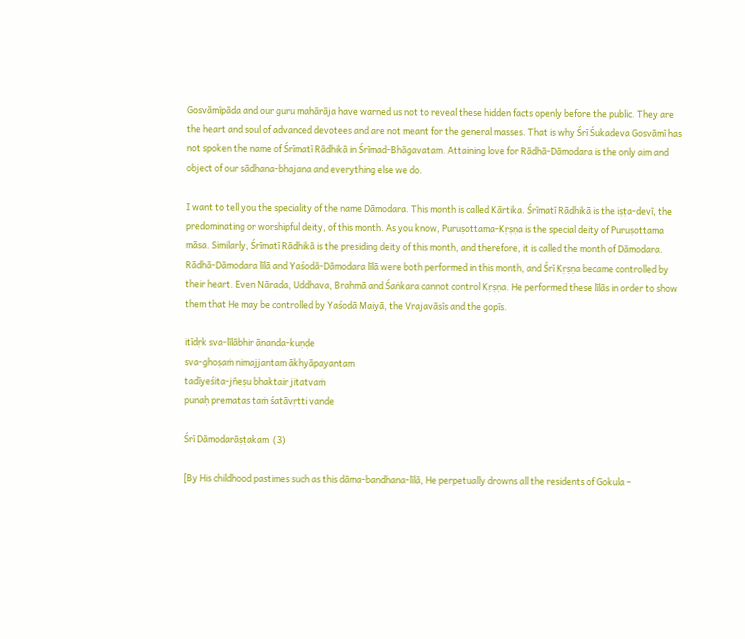Gosvāmīpāda and our guru mahārāja have warned us not to reveal these hidden facts openly before the public. They are the heart and soul of advanced devotees and are not meant for the general masses. That is why Śrī Śukadeva Gosvāmī has not spoken the name of Śrīmatī Rādhikā in Śrīmad-Bhāgavatam. Attaining love for Rādhā-Dāmodara is the only aim and object of our sādhana-bhajana and everything else we do.

I want to tell you the speciality of the name Dāmodara. This month is called Kārtika. Śrīmatī Rādhikā is the iṣṭa-devī, the predominating or worshipful deity, of this month. As you know, Puruṣottama-Kṛṣṇa is the special deity of Puruṣottama māsa. Similarly, Śrīmatī Rādhikā is the presiding deity of this month, and therefore, it is called the month of Dāmodara. Rādhā-Dāmodara līlā and Yaśodā-Dāmodara līlā were both performed in this month, and Śrī Kṛṣṇa became controlled by their heart. Even Nārada, Uddhava, Brahmā and Śaṅkara cannot control Kṛṣṇa. He performed these līlās in order to show them that He may be controlled by Yaśodā Maiyā, the Vrajavāsīs and the gopīs.

itīdṛk sva-līlābhir ānanda-kuṇḍe
sva-ghoṣaṁ nimajjantam ākhyāpayantam
tadīyeśita-jñeṣu bhaktair jitatvaṁ
punaḥ prematas taṁ śatāvṛtti vande

Śrī Dāmodarāṣṭakam  (3)

[By His childhood pastimes such as this dāma-bandhana-līlā, He perpetually drowns all the residents of Gokula –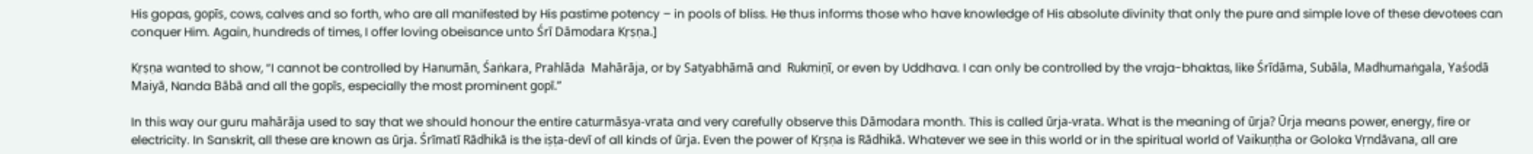His gopas, gopīs, cows, calves and so forth, who are all manifested by His pastime potency – in pools of bliss. He thus informs those who have knowledge of His absolute divinity that only the pure and simple love of these devotees can conquer Him. Again, hundreds of times, I offer loving obeisance unto Śrī Dāmodara Kṛṣṇa.]

Kṛṣṇa wanted to show, “I cannot be controlled by Hanumān, Śaṅkara, Prahlāda  Mahārāja, or by Satyabhāmā and  Rukmiṇī, or even by Uddhava. I can only be controlled by the vraja-bhaktas, like Śrīdāma, Subāla, Madhumaṅgala, Yaśodā Maiyā, Nanda Bābā and all the gopīs, especially the most prominent gopī.”

In this way our guru mahārāja used to say that we should honour the entire caturmāsya-vrata and very carefully observe this Dāmodara month. This is called ūrja-vrata. What is the meaning of ūrja? Ūrja means power, energy, fire or electricity. In Sanskrit, all these are known as ūrja. Śrīmatī Rādhikā is the iṣṭa-devī of all kinds of ūrja. Even the power of Kṛṣṇa is Rādhikā. Whatever we see in this world or in the spiritual world of Vaikuṇṭha or Goloka Vṛndāvana, all are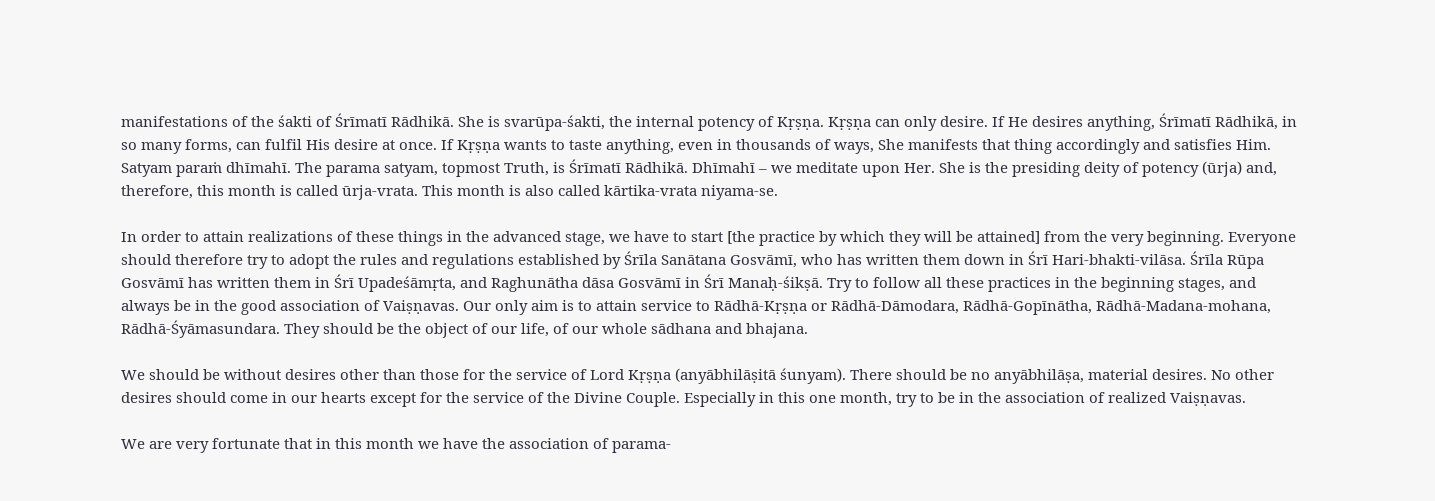manifestations of the śakti of Śrīmatī Rādhikā. She is svarūpa-śakti, the internal potency of Kṛṣṇa. Kṛṣṇa can only desire. If He desires anything, Śrīmatī Rādhikā, in so many forms, can fulfil His desire at once. If Kṛṣṇa wants to taste anything, even in thousands of ways, She manifests that thing accordingly and satisfies Him. Satyam paraṁ dhīmahī. The parama satyam, topmost Truth, is Śrīmatī Rādhikā. Dhīmahī – we meditate upon Her. She is the presiding deity of potency (ūrja) and, therefore, this month is called ūrja-vrata. This month is also called kārtika-vrata niyama-se.

In order to attain realizations of these things in the advanced stage, we have to start [the practice by which they will be attained] from the very beginning. Everyone should therefore try to adopt the rules and regulations established by Śrīla Sanātana Gosvāmī, who has written them down in Śrī Hari-bhakti-vilāsa. Śrīla Rūpa Gosvāmī has written them in Śrī Upadeśāmṛta, and Raghunātha dāsa Gosvāmī in Śrī Manaḥ-śikṣā. Try to follow all these practices in the beginning stages, and always be in the good association of Vaiṣṇavas. Our only aim is to attain service to Rādhā-Kṛṣṇa or Rādhā-Dāmodara, Rādhā-Gopīnātha, Rādhā-Madana-mohana, Rādhā-Śyāmasundara. They should be the object of our life, of our whole sādhana and bhajana.

We should be without desires other than those for the service of Lord Kṛṣṇa (anyābhilāṣitā śunyam). There should be no anyābhilāṣa, material desires. No other desires should come in our hearts except for the service of the Divine Couple. Especially in this one month, try to be in the association of realized Vaiṣṇavas.

We are very fortunate that in this month we have the association of parama-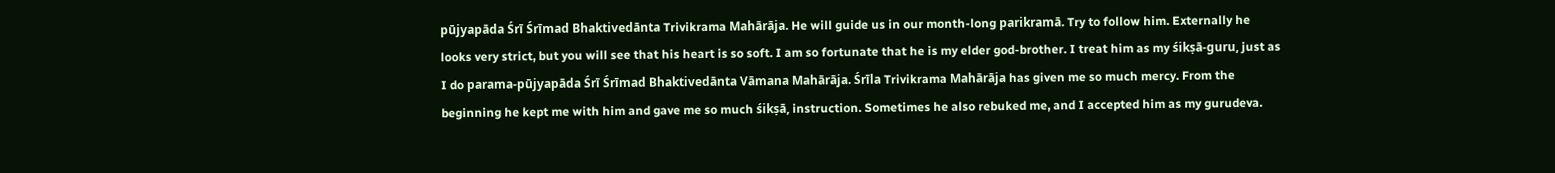pūjyapāda Śrī Śrīmad Bhaktivedānta Trivikrama Mahārāja. He will guide us in our month-long parikramā. Try to follow him. Externally he looks very strict, but you will see that his heart is so soft. I am so fortunate that he is my elder god-brother. I treat him as my śikṣā-guru, just as I do parama-pūjyapāda Śrī Śrīmad Bhaktivedānta Vāmana Mahārāja. Śrīla Trivikrama Mahārāja has given me so much mercy. From the beginning he kept me with him and gave me so much śikṣā, instruction. Sometimes he also rebuked me, and I accepted him as my gurudeva.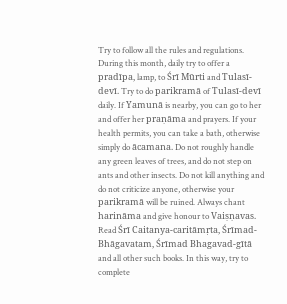Try to follow all the rules and regulations. During this month, daily try to offer a pradīpa, lamp, to Śrī Mūrti and Tulasī-devī. Try to do parikramā of Tulasī-devī daily. If Yamunā is nearby, you can go to her and offer her praṇāma and prayers. If your health permits, you can take a bath, otherwise simply do ācamana. Do not roughly handle any green leaves of trees, and do not step on ants and other insects. Do not kill anything and do not criticize anyone, otherwise your parikramā will be ruined. Always chant harināma and give honour to Vaiṣṇavas. Read Śrī Caitanya-caritāmṛta, Śrīmad-Bhāgavatam, Śrīmad Bhagavad-gītā and all other such books. In this way, try to complete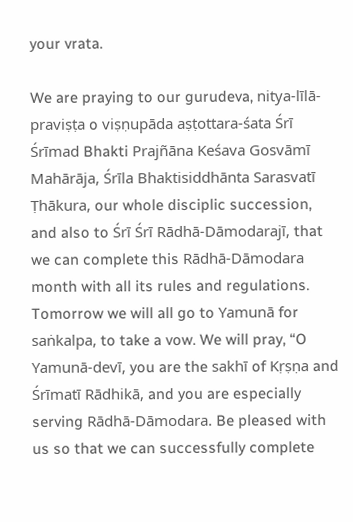your vrata.

We are praying to our gurudeva, nitya-līlā-praviṣṭa o viṣṇupāda aṣṭottara-śata Śrī Śrīmad Bhakti Prajñāna Keśava Gosvāmī  Mahārāja, Śrīla Bhaktisiddhānta Sarasvatī Ṭhākura, our whole disciplic succession, and also to Śrī Śrī Rādhā-Dāmodarajī, that we can complete this Rādhā-Dāmodara month with all its rules and regulations. Tomorrow we will all go to Yamunā for saṅkalpa, to take a vow. We will pray, “O Yamunā-devī, you are the sakhī of Kṛṣṇa and Śrīmatī Rādhikā, and you are especially serving Rādhā-Dāmodara. Be pleased with us so that we can successfully complete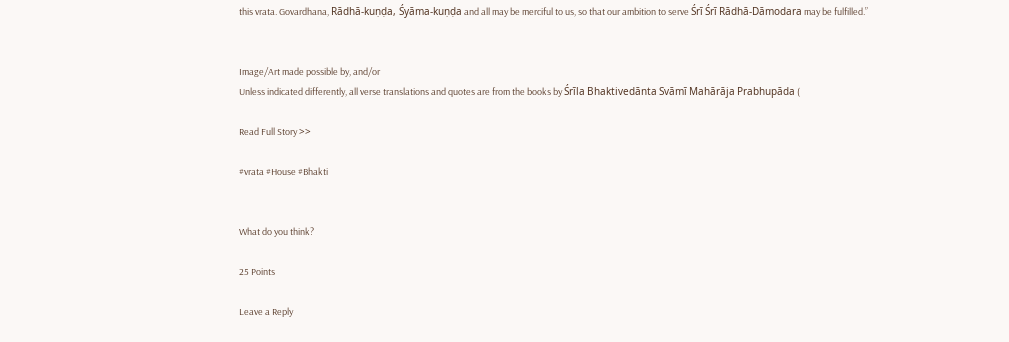this vrata. Govardhana, Rādhā-kuṇḍa, Śyāma-kuṇḍa and all may be merciful to us, so that our ambition to serve Śrī Śrī Rādhā-Dāmodara may be fulfilled.”


Image/Art made possible by, and/or
Unless indicated differently, all verse translations and quotes are from the books by Śrīla Bhaktivedānta Svāmī Mahārāja Prabhupāda (

Read Full Story >>

#vrata #House #Bhakti


What do you think?

25 Points

Leave a Reply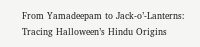From Yamadeepam to Jack-o’-Lanterns: Tracing Halloween’s Hindu Origins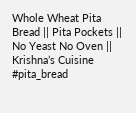Whole Wheat Pita Bread || Pita Pockets || No Yeast No Oven || Krishna’s Cuisine #pita_bread